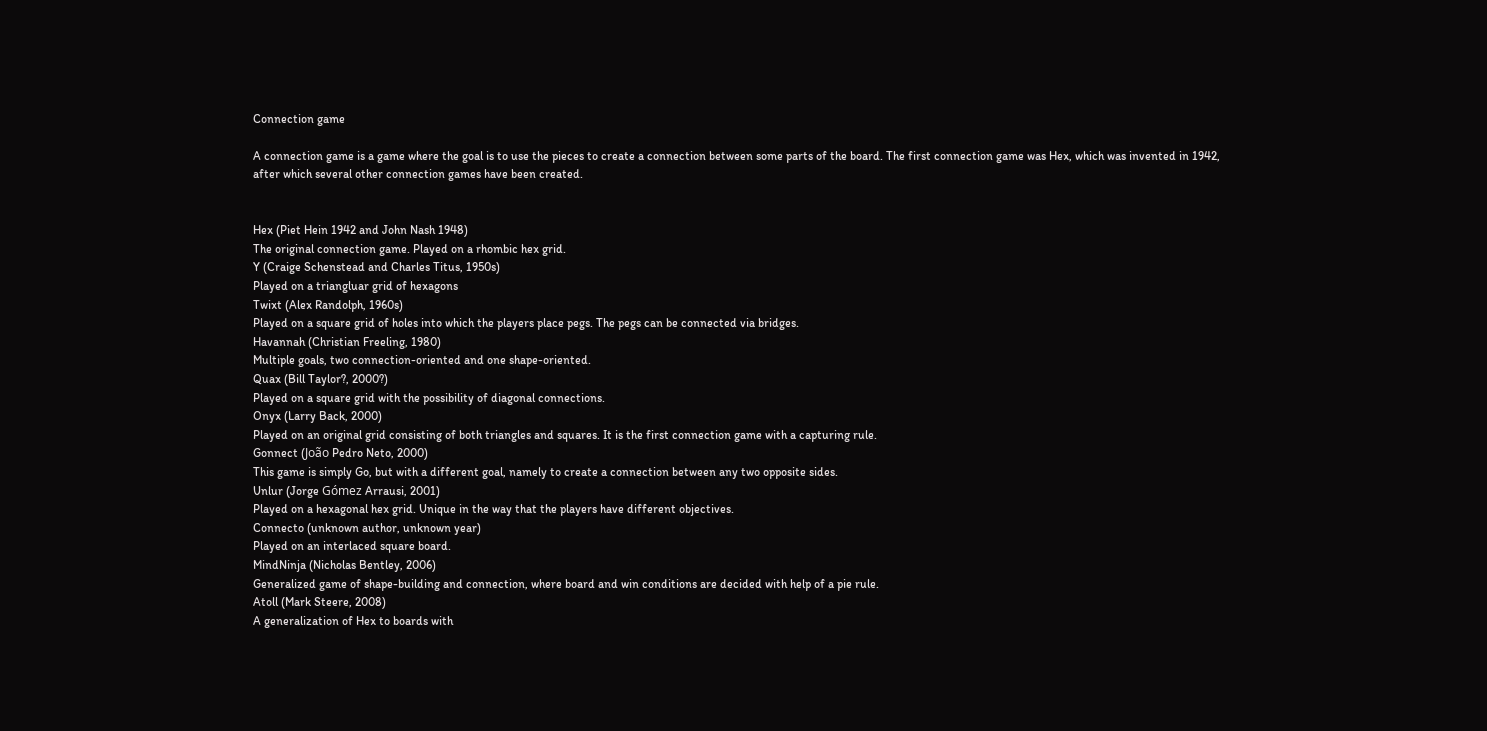Connection game

A connection game is a game where the goal is to use the pieces to create a connection between some parts of the board. The first connection game was Hex, which was invented in 1942, after which several other connection games have been created.


Hex (Piet Hein 1942 and John Nash 1948)
The original connection game. Played on a rhombic hex grid.
Y (Craige Schenstead and Charles Titus, 1950s)
Played on a triangluar grid of hexagons
Twixt (Alex Randolph, 1960s)
Played on a square grid of holes into which the players place pegs. The pegs can be connected via bridges.
Havannah (Christian Freeling, 1980)
Multiple goals, two connection-oriented and one shape-oriented.
Quax (Bill Taylor?, 2000?)
Played on a square grid with the possibility of diagonal connections.
Onyx (Larry Back, 2000)
Played on an original grid consisting of both triangles and squares. It is the first connection game with a capturing rule.
Gonnect (João Pedro Neto, 2000)
This game is simply Go, but with a different goal, namely to create a connection between any two opposite sides.
Unlur (Jorge Gómez Arrausi, 2001)
Played on a hexagonal hex grid. Unique in the way that the players have different objectives.
Connecto (unknown author, unknown year)
Played on an interlaced square board.
MindNinja (Nicholas Bentley, 2006)
Generalized game of shape-building and connection, where board and win conditions are decided with help of a pie rule.
Atoll (Mark Steere, 2008)
A generalization of Hex to boards with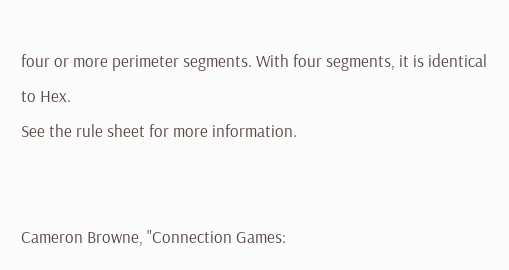four or more perimeter segments. With four segments, it is identical to Hex.
See the rule sheet for more information.


Cameron Browne, "Connection Games: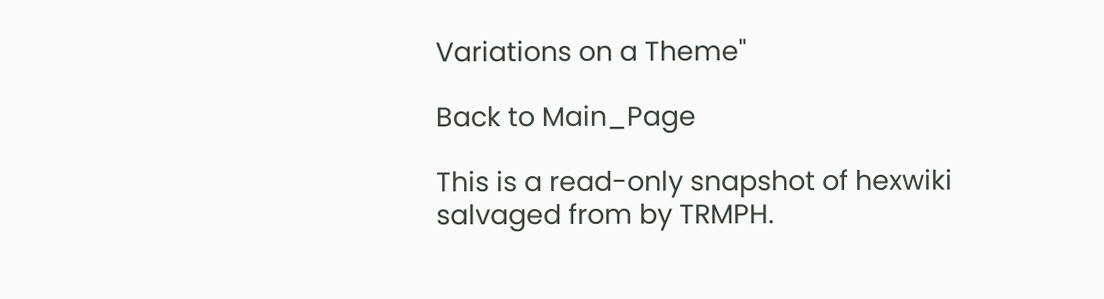Variations on a Theme"

Back to Main_Page

This is a read-only snapshot of hexwiki salvaged from by TRMPH.